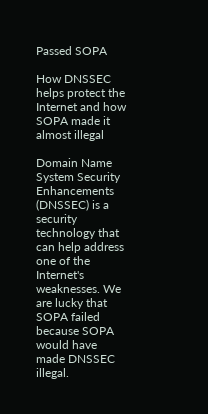Passed SOPA

How DNSSEC helps protect the Internet and how SOPA made it almost illegal

Domain Name System Security Enhancements (DNSSEC) is a security technology that can help address one of the Internet's weaknesses. We are lucky that SOPA failed because SOPA would have made DNSSEC illegal.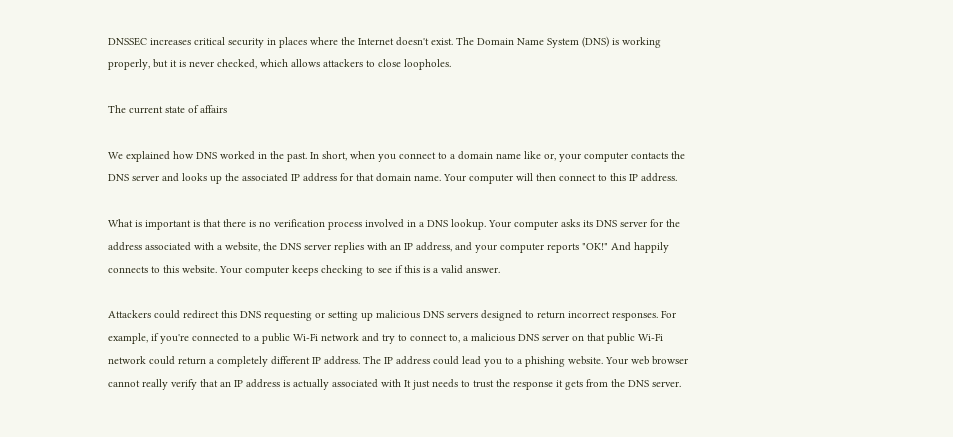DNSSEC increases critical security in places where the Internet doesn't exist. The Domain Name System (DNS) is working properly, but it is never checked, which allows attackers to close loopholes.

The current state of affairs

We explained how DNS worked in the past. In short, when you connect to a domain name like or, your computer contacts the DNS server and looks up the associated IP address for that domain name. Your computer will then connect to this IP address.

What is important is that there is no verification process involved in a DNS lookup. Your computer asks its DNS server for the address associated with a website, the DNS server replies with an IP address, and your computer reports "OK!" And happily connects to this website. Your computer keeps checking to see if this is a valid answer.

Attackers could redirect this DNS requesting or setting up malicious DNS servers designed to return incorrect responses. For example, if you're connected to a public Wi-Fi network and try to connect to, a malicious DNS server on that public Wi-Fi network could return a completely different IP address. The IP address could lead you to a phishing website. Your web browser cannot really verify that an IP address is actually associated with It just needs to trust the response it gets from the DNS server.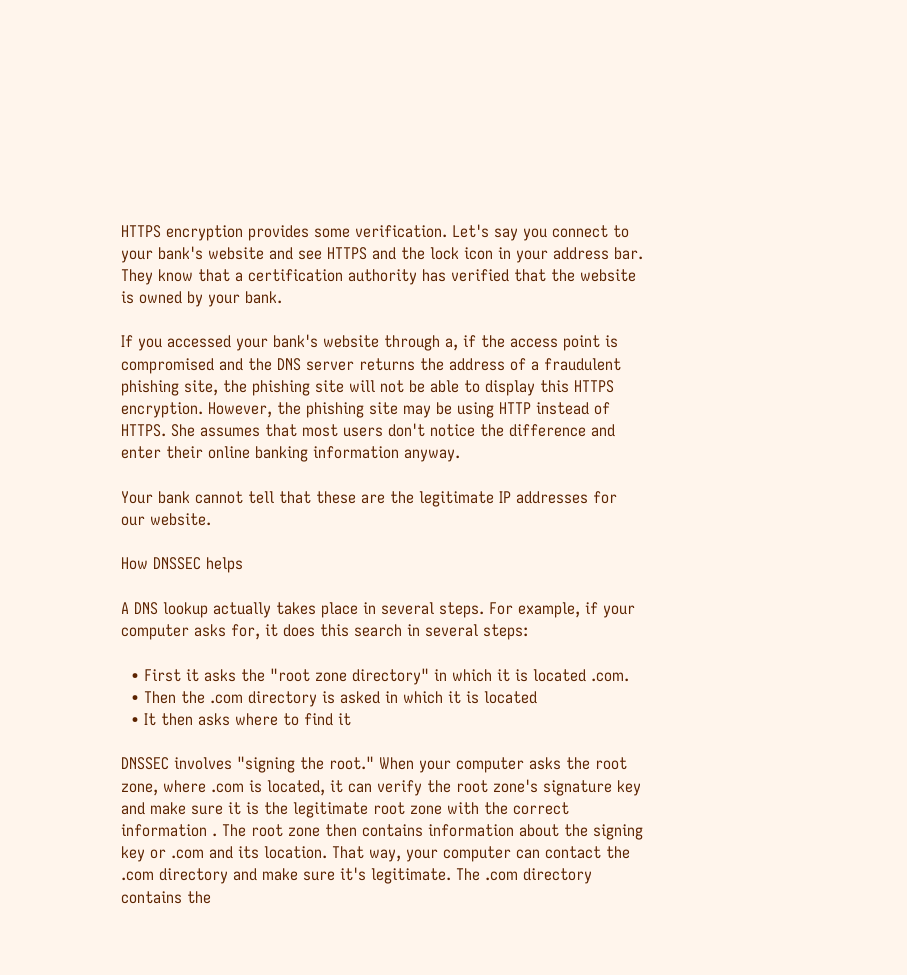HTTPS encryption provides some verification. Let's say you connect to your bank's website and see HTTPS and the lock icon in your address bar. They know that a certification authority has verified that the website is owned by your bank.

If you accessed your bank's website through a, if the access point is compromised and the DNS server returns the address of a fraudulent phishing site, the phishing site will not be able to display this HTTPS encryption. However, the phishing site may be using HTTP instead of HTTPS. She assumes that most users don't notice the difference and enter their online banking information anyway.

Your bank cannot tell that these are the legitimate IP addresses for our website.

How DNSSEC helps

A DNS lookup actually takes place in several steps. For example, if your computer asks for, it does this search in several steps:

  • First it asks the "root zone directory" in which it is located .com.
  • Then the .com directory is asked in which it is located
  • It then asks where to find it

DNSSEC involves "signing the root." When your computer asks the root zone, where .com is located, it can verify the root zone's signature key and make sure it is the legitimate root zone with the correct information . The root zone then contains information about the signing key or .com and its location. That way, your computer can contact the .com directory and make sure it's legitimate. The .com directory contains the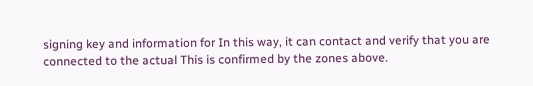signing key and information for In this way, it can contact and verify that you are connected to the actual This is confirmed by the zones above.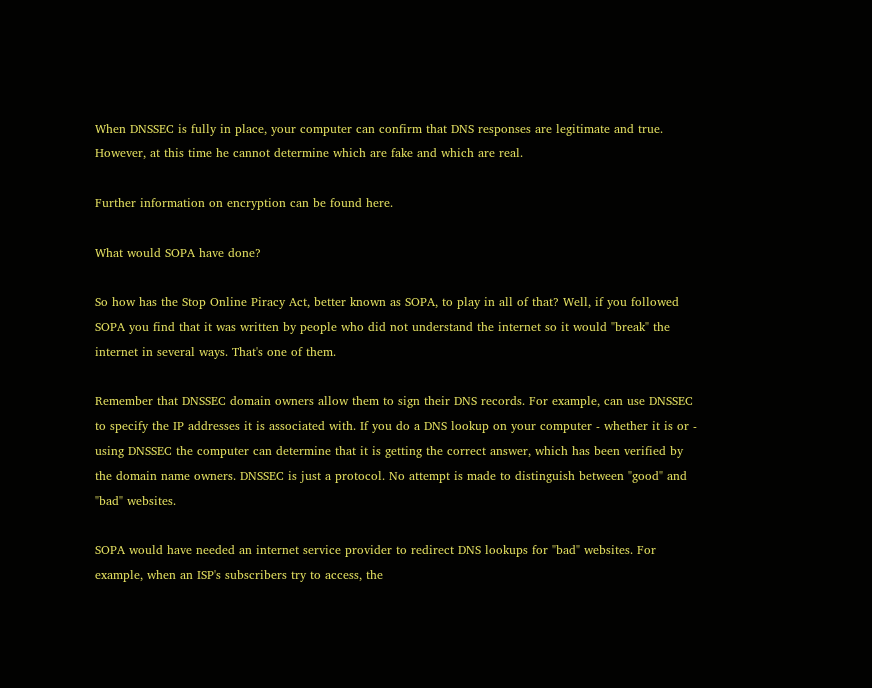When DNSSEC is fully in place, your computer can confirm that DNS responses are legitimate and true. However, at this time he cannot determine which are fake and which are real.

Further information on encryption can be found here.

What would SOPA have done?

So how has the Stop Online Piracy Act, better known as SOPA, to play in all of that? Well, if you followed SOPA you find that it was written by people who did not understand the internet so it would "break" the internet in several ways. That's one of them.

Remember that DNSSEC domain owners allow them to sign their DNS records. For example, can use DNSSEC to specify the IP addresses it is associated with. If you do a DNS lookup on your computer - whether it is or - using DNSSEC the computer can determine that it is getting the correct answer, which has been verified by the domain name owners. DNSSEC is just a protocol. No attempt is made to distinguish between "good" and "bad" websites.

SOPA would have needed an internet service provider to redirect DNS lookups for "bad" websites. For example, when an ISP's subscribers try to access, the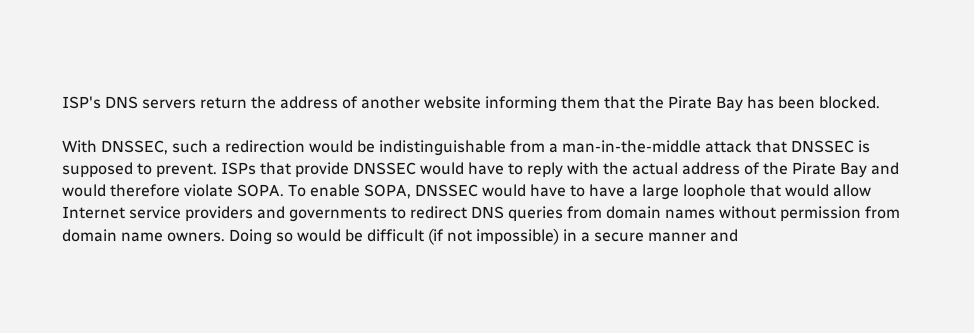ISP's DNS servers return the address of another website informing them that the Pirate Bay has been blocked.

With DNSSEC, such a redirection would be indistinguishable from a man-in-the-middle attack that DNSSEC is supposed to prevent. ISPs that provide DNSSEC would have to reply with the actual address of the Pirate Bay and would therefore violate SOPA. To enable SOPA, DNSSEC would have to have a large loophole that would allow Internet service providers and governments to redirect DNS queries from domain names without permission from domain name owners. Doing so would be difficult (if not impossible) in a secure manner and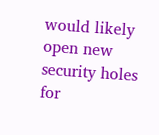would likely open new security holes for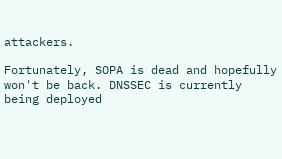attackers.

Fortunately, SOPA is dead and hopefully won't be back. DNSSEC is currently being deployed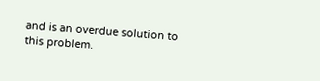and is an overdue solution to this problem.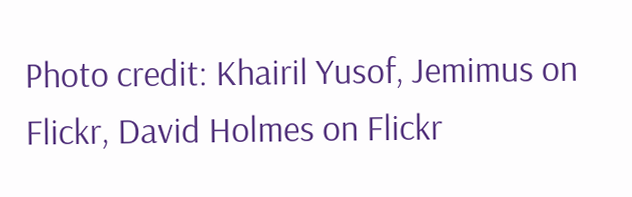Photo credit: Khairil Yusof, Jemimus on Flickr, David Holmes on Flickr